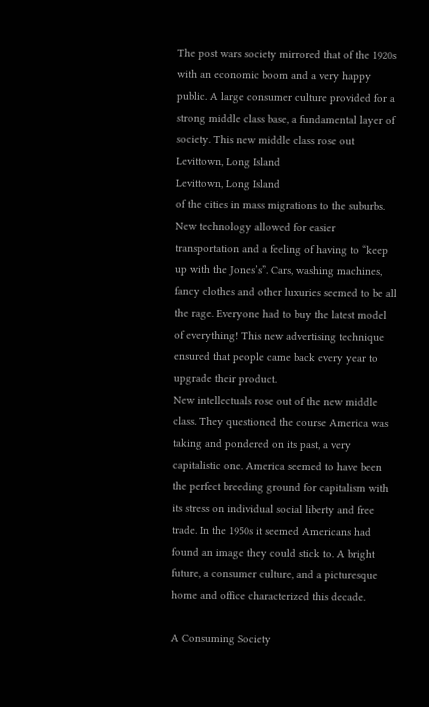The post wars society mirrored that of the 1920s with an economic boom and a very happy public. A large consumer culture provided for a strong middle class base, a fundamental layer of society. This new middle class rose out
Levittown, Long Island
Levittown, Long Island
of the cities in mass migrations to the suburbs. New technology allowed for easier transportation and a feeling of having to “keep up with the Jones’s”. Cars, washing machines, fancy clothes and other luxuries seemed to be all the rage. Everyone had to buy the latest model of everything! This new advertising technique ensured that people came back every year to upgrade their product.
New intellectuals rose out of the new middle class. They questioned the course America was taking and pondered on its past, a very capitalistic one. America seemed to have been the perfect breeding ground for capitalism with its stress on individual social liberty and free trade. In the 1950s it seemed Americans had found an image they could stick to. A bright future, a consumer culture, and a picturesque home and office characterized this decade.

A Consuming Society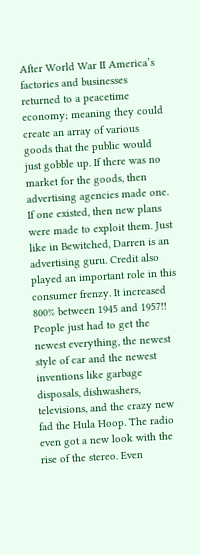After World War II America’s factories and businesses returned to a peacetime economy; meaning they could create an array of various goods that the public would just gobble up. If there was no market for the goods, then advertising agencies made one. If one existed, then new plans were made to exploit them. Just like in Bewitched, Darren is an advertising guru. Credit also played an important role in this consumer frenzy. It increased 800% between 1945 and 1957!! People just had to get the newest everything, the newest style of car and the newest inventions like garbage disposals, dishwashers, televisions, and the crazy new fad the Hula Hoop. The radio even got a new look with the rise of the stereo. Even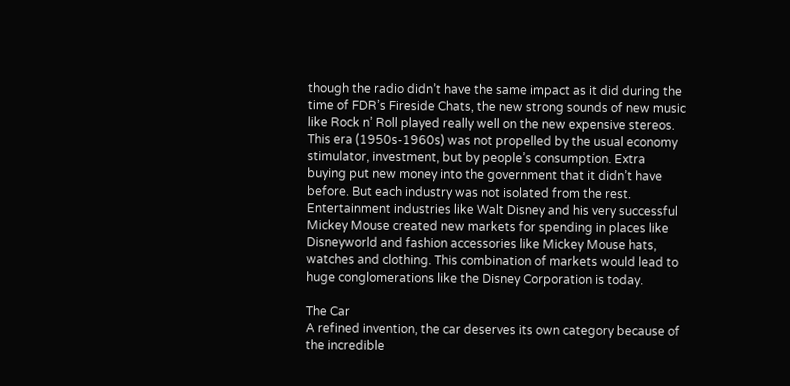though the radio didn’t have the same impact as it did during the time of FDR’s Fireside Chats, the new strong sounds of new music like Rock n’ Roll played really well on the new expensive stereos. This era (1950s-1960s) was not propelled by the usual economy stimulator, investment, but by people’s consumption. Extra buying put new money into the government that it didn’t have before. But each industry was not isolated from the rest. Entertainment industries like Walt Disney and his very successful Mickey Mouse created new markets for spending in places like Disneyworld and fashion accessories like Mickey Mouse hats, watches and clothing. This combination of markets would lead to huge conglomerations like the Disney Corporation is today.

The Car
A refined invention, the car deserves its own category because of the incredible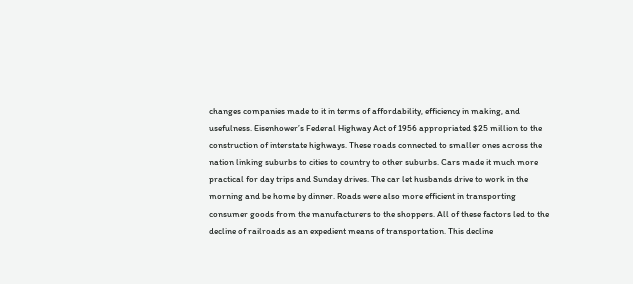changes companies made to it in terms of affordability, efficiency in making, and usefulness. Eisenhower’s Federal Highway Act of 1956 appropriated $25 million to the construction of interstate highways. These roads connected to smaller ones across the nation linking suburbs to cities to country to other suburbs. Cars made it much more practical for day trips and Sunday drives. The car let husbands drive to work in the morning and be home by dinner. Roads were also more efficient in transporting consumer goods from the manufacturers to the shoppers. All of these factors led to the decline of railroads as an expedient means of transportation. This decline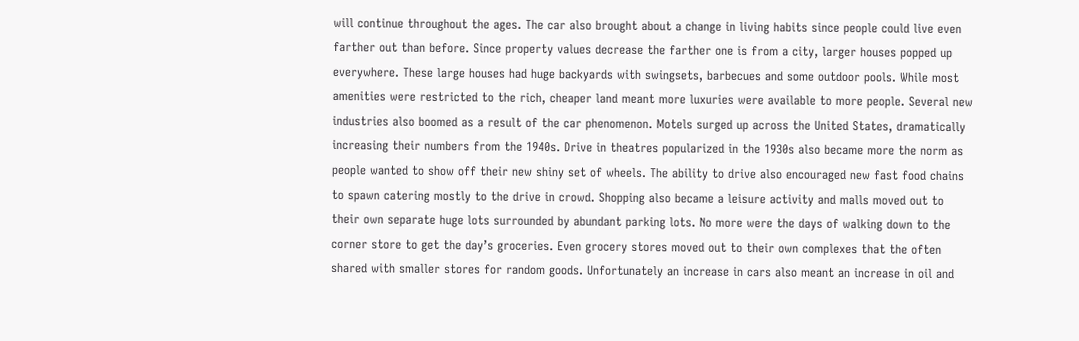will continue throughout the ages. The car also brought about a change in living habits since people could live even farther out than before. Since property values decrease the farther one is from a city, larger houses popped up everywhere. These large houses had huge backyards with swingsets, barbecues and some outdoor pools. While most amenities were restricted to the rich, cheaper land meant more luxuries were available to more people. Several new industries also boomed as a result of the car phenomenon. Motels surged up across the United States, dramatically increasing their numbers from the 1940s. Drive in theatres popularized in the 1930s also became more the norm as people wanted to show off their new shiny set of wheels. The ability to drive also encouraged new fast food chains to spawn catering mostly to the drive in crowd. Shopping also became a leisure activity and malls moved out to their own separate huge lots surrounded by abundant parking lots. No more were the days of walking down to the corner store to get the day’s groceries. Even grocery stores moved out to their own complexes that the often shared with smaller stores for random goods. Unfortunately an increase in cars also meant an increase in oil and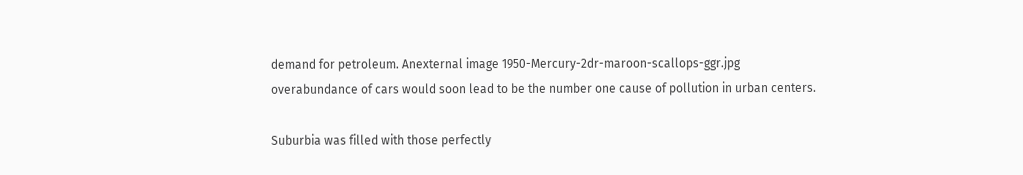demand for petroleum. Anexternal image 1950-Mercury-2dr-maroon-scallops-ggr.jpg
overabundance of cars would soon lead to be the number one cause of pollution in urban centers.

Suburbia was filled with those perfectly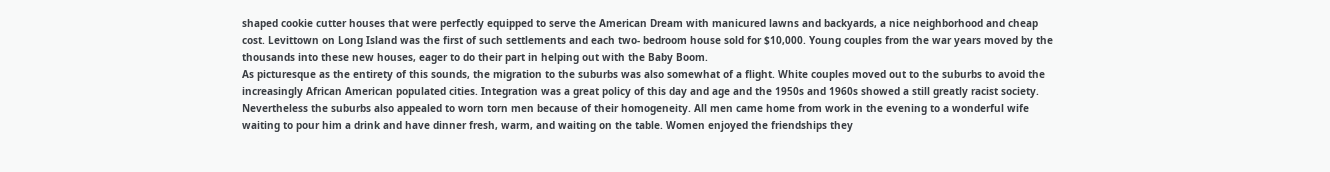shaped cookie cutter houses that were perfectly equipped to serve the American Dream with manicured lawns and backyards, a nice neighborhood and cheap cost. Levittown on Long Island was the first of such settlements and each two- bedroom house sold for $10,000. Young couples from the war years moved by the thousands into these new houses, eager to do their part in helping out with the Baby Boom.
As picturesque as the entirety of this sounds, the migration to the suburbs was also somewhat of a flight. White couples moved out to the suburbs to avoid the increasingly African American populated cities. Integration was a great policy of this day and age and the 1950s and 1960s showed a still greatly racist society. Nevertheless the suburbs also appealed to worn torn men because of their homogeneity. All men came home from work in the evening to a wonderful wife waiting to pour him a drink and have dinner fresh, warm, and waiting on the table. Women enjoyed the friendships they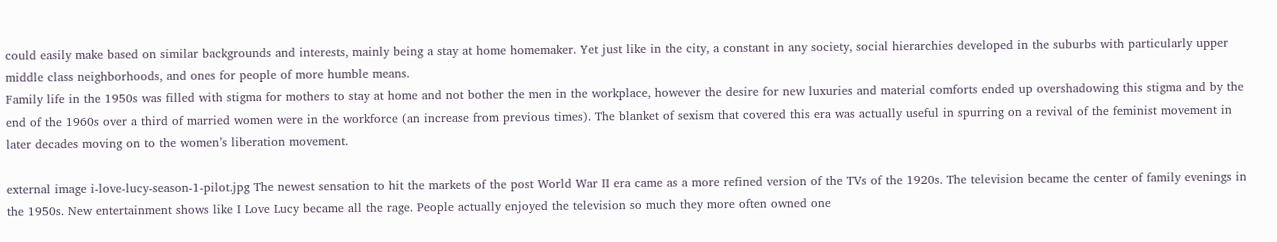could easily make based on similar backgrounds and interests, mainly being a stay at home homemaker. Yet just like in the city, a constant in any society, social hierarchies developed in the suburbs with particularly upper middle class neighborhoods, and ones for people of more humble means.
Family life in the 1950s was filled with stigma for mothers to stay at home and not bother the men in the workplace, however the desire for new luxuries and material comforts ended up overshadowing this stigma and by the end of the 1960s over a third of married women were in the workforce (an increase from previous times). The blanket of sexism that covered this era was actually useful in spurring on a revival of the feminist movement in later decades moving on to the women’s liberation movement.

external image i-love-lucy-season-1-pilot.jpg The newest sensation to hit the markets of the post World War II era came as a more refined version of the TVs of the 1920s. The television became the center of family evenings in the 1950s. New entertainment shows like I Love Lucy became all the rage. People actually enjoyed the television so much they more often owned one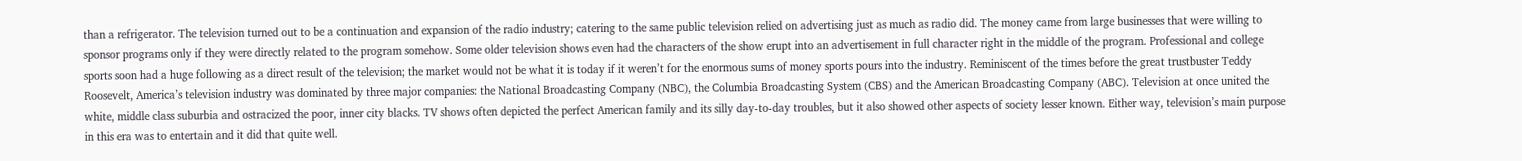than a refrigerator. The television turned out to be a continuation and expansion of the radio industry; catering to the same public television relied on advertising just as much as radio did. The money came from large businesses that were willing to sponsor programs only if they were directly related to the program somehow. Some older television shows even had the characters of the show erupt into an advertisement in full character right in the middle of the program. Professional and college sports soon had a huge following as a direct result of the television; the market would not be what it is today if it weren’t for the enormous sums of money sports pours into the industry. Reminiscent of the times before the great trustbuster Teddy Roosevelt, America’s television industry was dominated by three major companies: the National Broadcasting Company (NBC), the Columbia Broadcasting System (CBS) and the American Broadcasting Company (ABC). Television at once united the white, middle class suburbia and ostracized the poor, inner city blacks. TV shows often depicted the perfect American family and its silly day-to-day troubles, but it also showed other aspects of society lesser known. Either way, television’s main purpose in this era was to entertain and it did that quite well.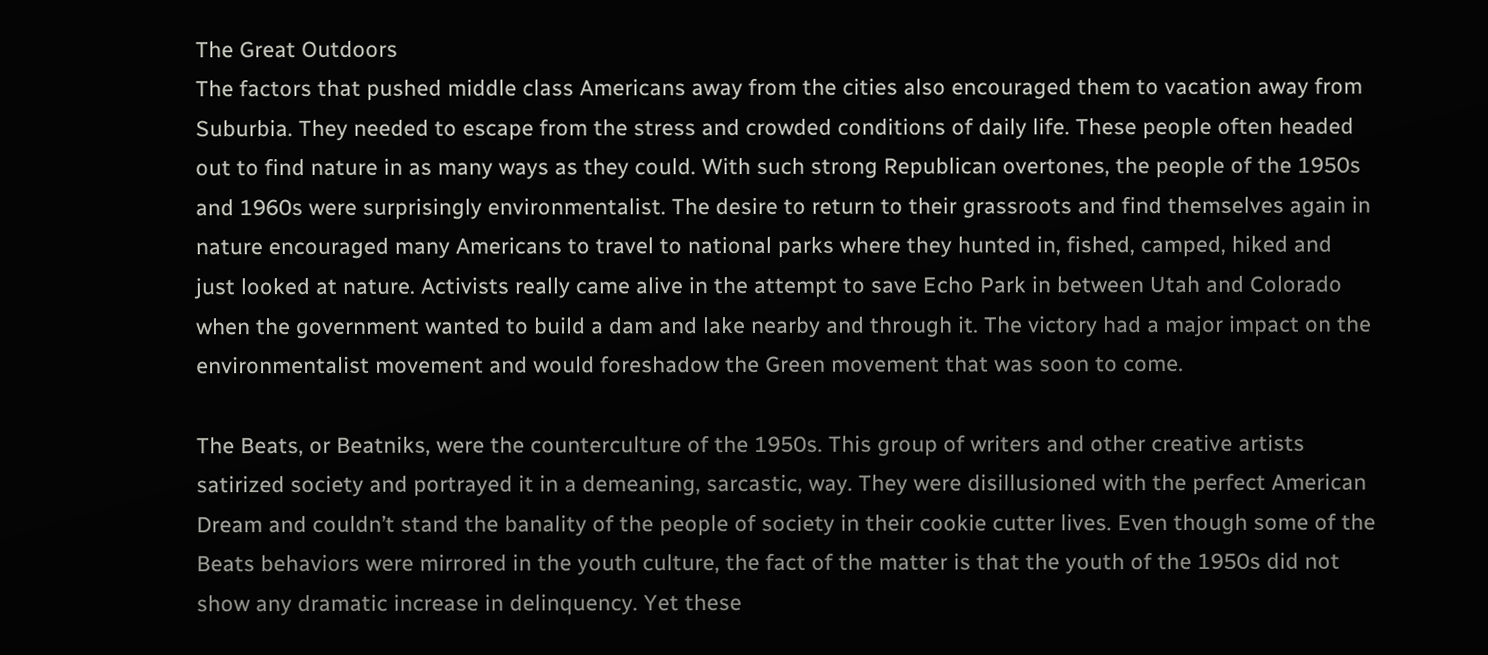The Great Outdoors
The factors that pushed middle class Americans away from the cities also encouraged them to vacation away from Suburbia. They needed to escape from the stress and crowded conditions of daily life. These people often headed out to find nature in as many ways as they could. With such strong Republican overtones, the people of the 1950s and 1960s were surprisingly environmentalist. The desire to return to their grassroots and find themselves again in nature encouraged many Americans to travel to national parks where they hunted in, fished, camped, hiked and just looked at nature. Activists really came alive in the attempt to save Echo Park in between Utah and Colorado when the government wanted to build a dam and lake nearby and through it. The victory had a major impact on the environmentalist movement and would foreshadow the Green movement that was soon to come.

The Beats, or Beatniks, were the counterculture of the 1950s. This group of writers and other creative artists satirized society and portrayed it in a demeaning, sarcastic, way. They were disillusioned with the perfect American Dream and couldn’t stand the banality of the people of society in their cookie cutter lives. Even though some of the Beats behaviors were mirrored in the youth culture, the fact of the matter is that the youth of the 1950s did not show any dramatic increase in delinquency. Yet these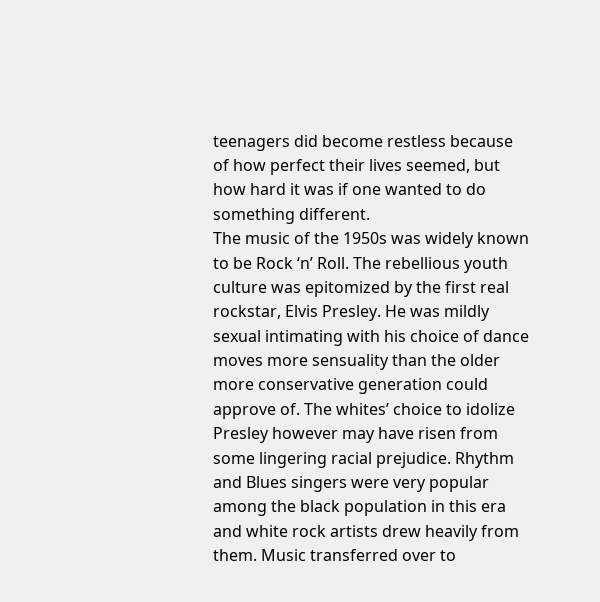teenagers did become restless because of how perfect their lives seemed, but how hard it was if one wanted to do something different.
The music of the 1950s was widely known to be Rock ‘n’ Roll. The rebellious youth culture was epitomized by the first real rockstar, Elvis Presley. He was mildly sexual intimating with his choice of dance moves more sensuality than the older more conservative generation could approve of. The whites’ choice to idolize Presley however may have risen from some lingering racial prejudice. Rhythm and Blues singers were very popular among the black population in this era and white rock artists drew heavily from them. Music transferred over to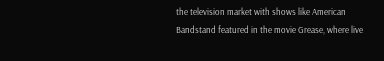the television market with shows like American Bandstand featured in the movie Grease, where live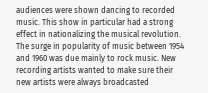audiences were shown dancing to recorded music. This show in particular had a strong effect in nationalizing the musical revolution. The surge in popularity of music between 1954 and 1960 was due mainly to rock music. New recording artists wanted to make sure their new artists were always broadcasted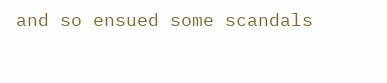and so ensued some scandals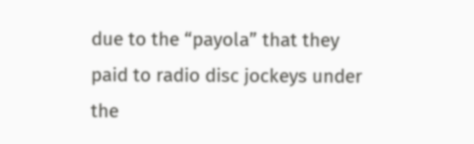due to the “payola” that they paid to radio disc jockeys under the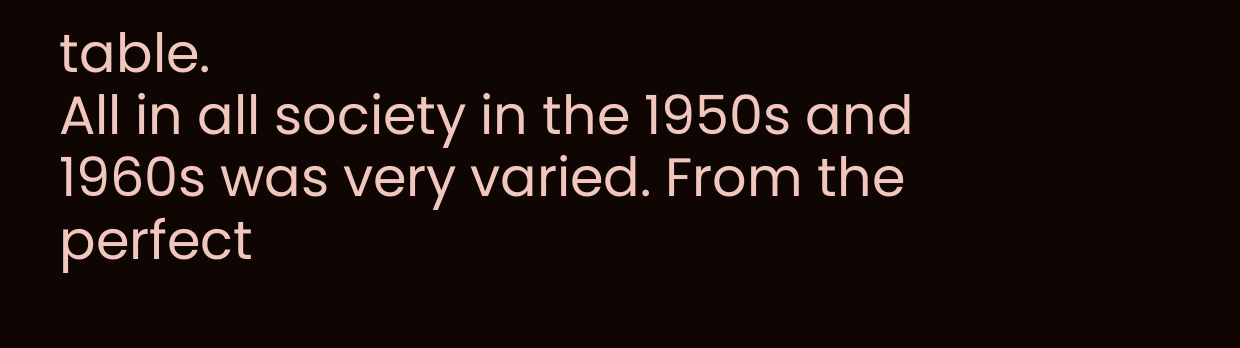table.
All in all society in the 1950s and 1960s was very varied. From the perfect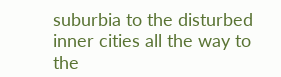suburbia to the disturbed inner cities all the way to the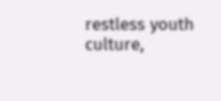restless youth culture,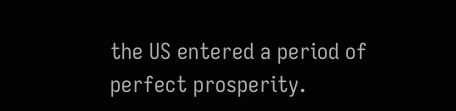the US entered a period of perfect prosperity.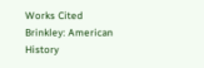Works Cited
Brinkley: American History